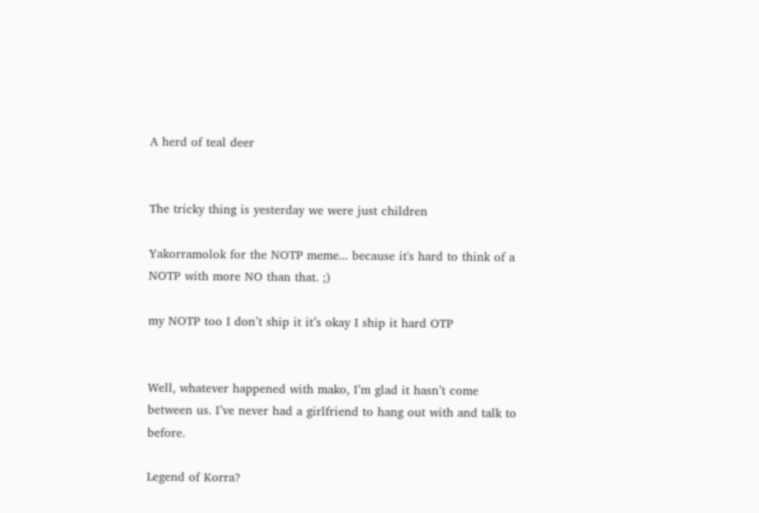A herd of teal deer


The tricky thing is yesterday we were just children

Yakorramolok for the NOTP meme... because it's hard to think of a NOTP with more NO than that. ;)

my NOTP too I don’t ship it it’s okay I ship it hard OTP


Well, whatever happened with mako, I’m glad it hasn’t come between us. I’ve never had a girlfriend to hang out with and talk to before.

Legend of Korra?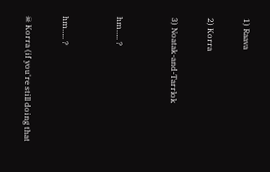1) Raava

2) Korra

3) Noatak-and-Tarrlok


hm….. ?


hm….. ?

☠ Korra (if you're still doing that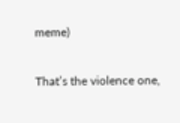meme)

That’s the violence one,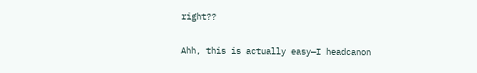right??

Ahh, this is actually easy—I headcanon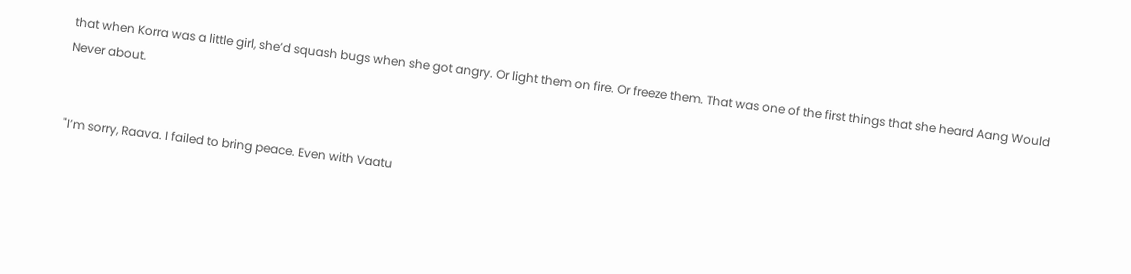that when Korra was a little girl, she’d squash bugs when she got angry. Or light them on fire. Or freeze them. That was one of the first things that she heard Aang Would Never about.


"I’m sorry, Raava. I failed to bring peace. Even with Vaatu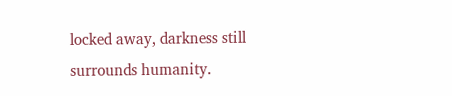locked away, darkness still surrounds humanity.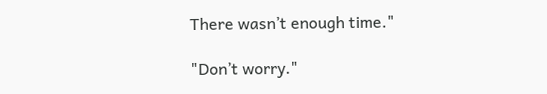There wasn’t enough time."

"Don’t worry."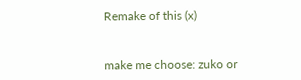Remake of this (x)


make me choose: zuko or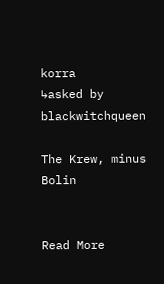korra
↳asked by blackwitchqueen

The Krew, minus Bolin


Read More